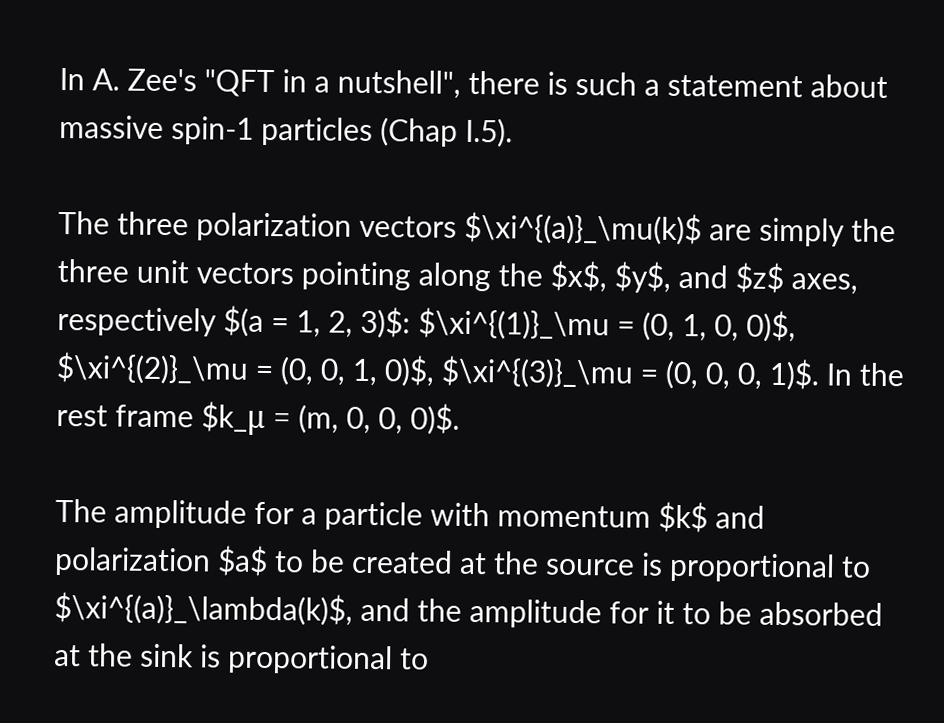In A. Zee's "QFT in a nutshell", there is such a statement about massive spin-1 particles (Chap I.5).

The three polarization vectors $\xi^{(a)}_\mu(k)$ are simply the three unit vectors pointing along the $x$, $y$, and $z$ axes, respectively $(a = 1, 2, 3)$: $\xi^{(1)}_\mu = (0, 1, 0, 0)$, $\xi^{(2)}_\mu = (0, 0, 1, 0)$, $\xi^{(3)}_\mu = (0, 0, 0, 1)$. In the rest frame $k_μ = (m, 0, 0, 0)$.

The amplitude for a particle with momentum $k$ and polarization $a$ to be created at the source is proportional to $\xi^{(a)}_\lambda(k)$, and the amplitude for it to be absorbed at the sink is proportional to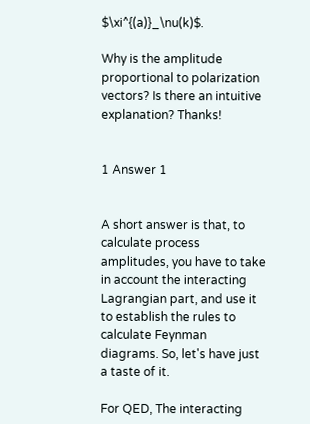$\xi^{(a)}_\nu(k)$.

Why is the amplitude proportional to polarization vectors? Is there an intuitive explanation? Thanks!


1 Answer 1


A short answer is that, to calculate process amplitudes, you have to take in account the interacting Lagrangian part, and use it to establish the rules to calculate Feynman diagrams. So, let's have just a taste of it.

For QED, The interacting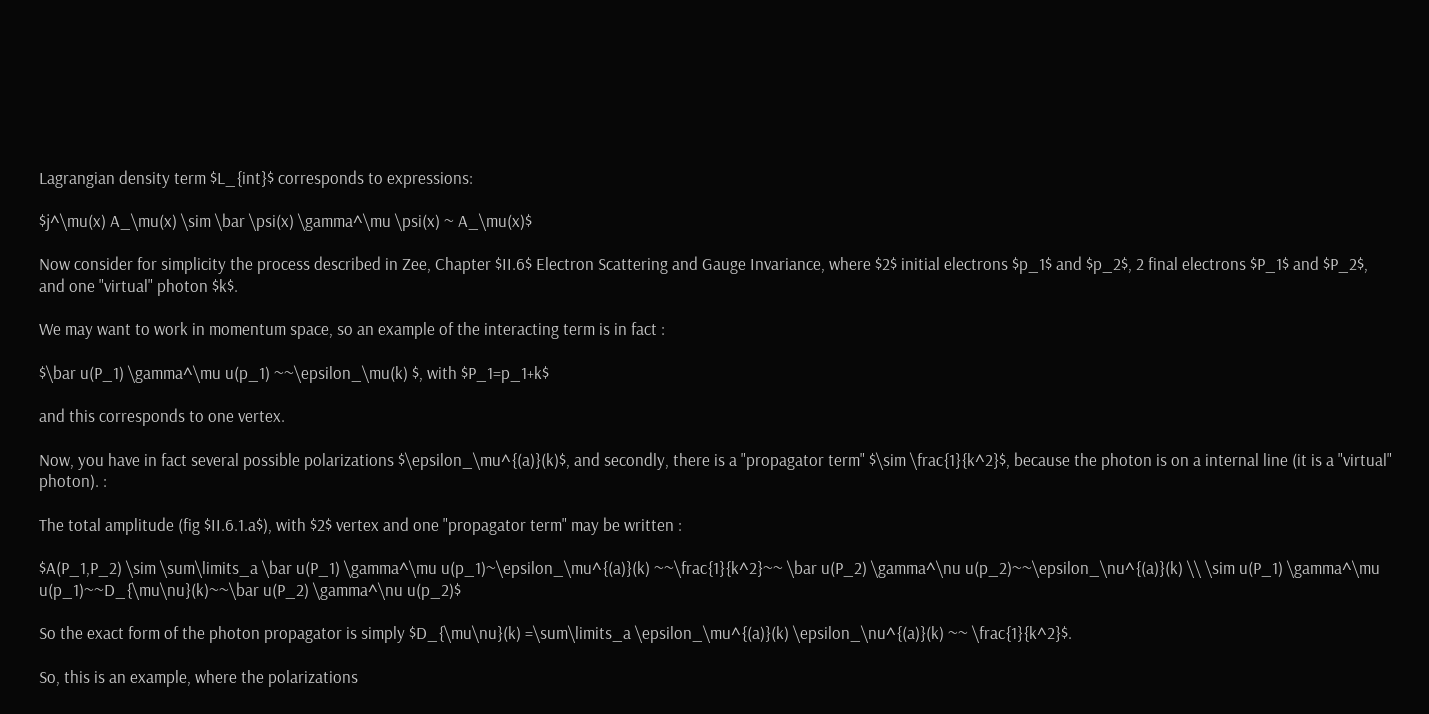Lagrangian density term $L_{int}$ corresponds to expressions:

$j^\mu(x) A_\mu(x) \sim \bar \psi(x) \gamma^\mu \psi(x) ~ A_\mu(x)$

Now consider for simplicity the process described in Zee, Chapter $II.6$ Electron Scattering and Gauge Invariance, where $2$ initial electrons $p_1$ and $p_2$, 2 final electrons $P_1$ and $P_2$, and one "virtual" photon $k$.

We may want to work in momentum space, so an example of the interacting term is in fact :

$\bar u(P_1) \gamma^\mu u(p_1) ~~\epsilon_\mu(k) $, with $P_1=p_1+k$

and this corresponds to one vertex.

Now, you have in fact several possible polarizations $\epsilon_\mu^{(a)}(k)$, and secondly, there is a "propagator term" $\sim \frac{1}{k^2}$, because the photon is on a internal line (it is a "virtual" photon). :

The total amplitude (fig $II.6.1.a$), with $2$ vertex and one "propagator term" may be written :

$A(P_1,P_2) \sim \sum\limits_a \bar u(P_1) \gamma^\mu u(p_1)~\epsilon_\mu^{(a)}(k) ~~\frac{1}{k^2}~~ \bar u(P_2) \gamma^\nu u(p_2)~~\epsilon_\nu^{(a)}(k) \\ \sim u(P_1) \gamma^\mu u(p_1)~~D_{\mu\nu}(k)~~\bar u(P_2) \gamma^\nu u(p_2)$

So the exact form of the photon propagator is simply $D_{\mu\nu}(k) =\sum\limits_a \epsilon_\mu^{(a)}(k) \epsilon_\nu^{(a)}(k) ~~ \frac{1}{k^2}$.

So, this is an example, where the polarizations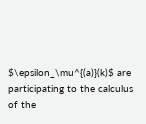$\epsilon_\mu^{(a)}(k)$ are participating to the calculus of the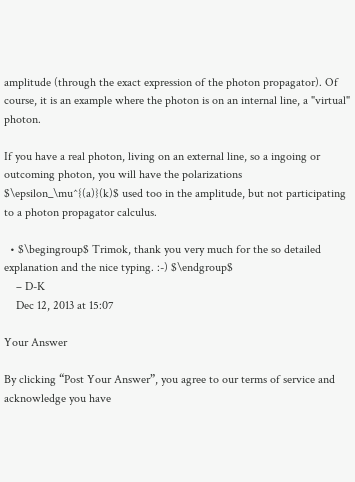amplitude (through the exact expression of the photon propagator). Of course, it is an example where the photon is on an internal line, a "virtual" photon.

If you have a real photon, living on an external line, so a ingoing or outcoming photon, you will have the polarizations $\epsilon_\mu^{(a)}(k)$ used too in the amplitude, but not participating to a photon propagator calculus.

  • $\begingroup$ Trimok, thank you very much for the so detailed explanation and the nice typing. :-) $\endgroup$
    – D-K
    Dec 12, 2013 at 15:07

Your Answer

By clicking “Post Your Answer”, you agree to our terms of service and acknowledge you have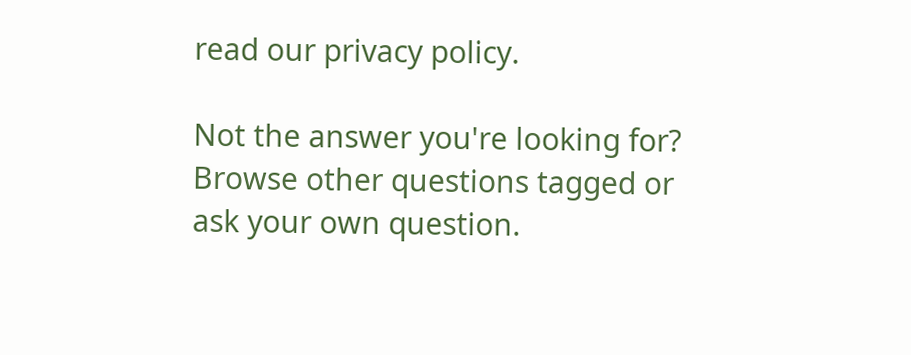read our privacy policy.

Not the answer you're looking for? Browse other questions tagged or ask your own question.